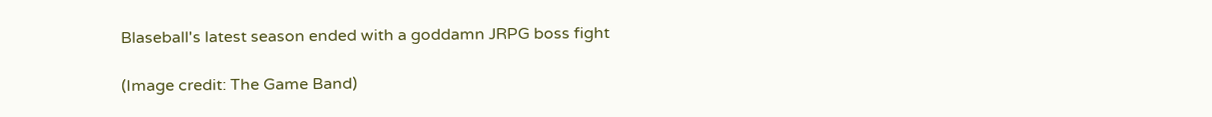Blaseball's latest season ended with a goddamn JRPG boss fight

(Image credit: The Game Band)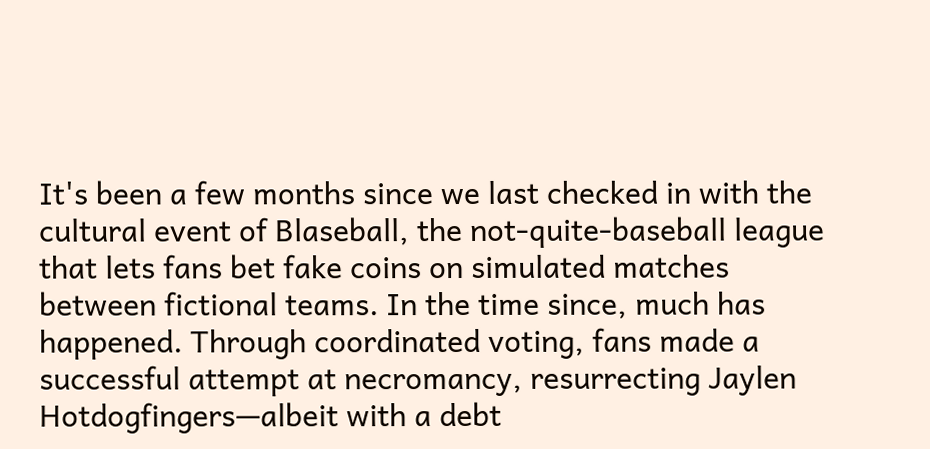It's been a few months since we last checked in with the cultural event of Blaseball, the not-quite-baseball league that lets fans bet fake coins on simulated matches between fictional teams. In the time since, much has happened. Through coordinated voting, fans made a successful attempt at necromancy, resurrecting Jaylen Hotdogfingers—albeit with a debt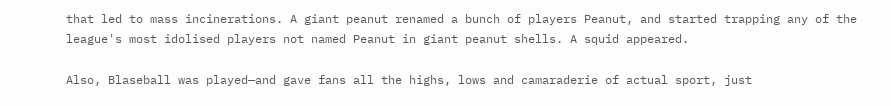that led to mass incinerations. A giant peanut renamed a bunch of players Peanut, and started trapping any of the league's most idolised players not named Peanut in giant peanut shells. A squid appeared.

Also, Blaseball was played—and gave fans all the highs, lows and camaraderie of actual sport, just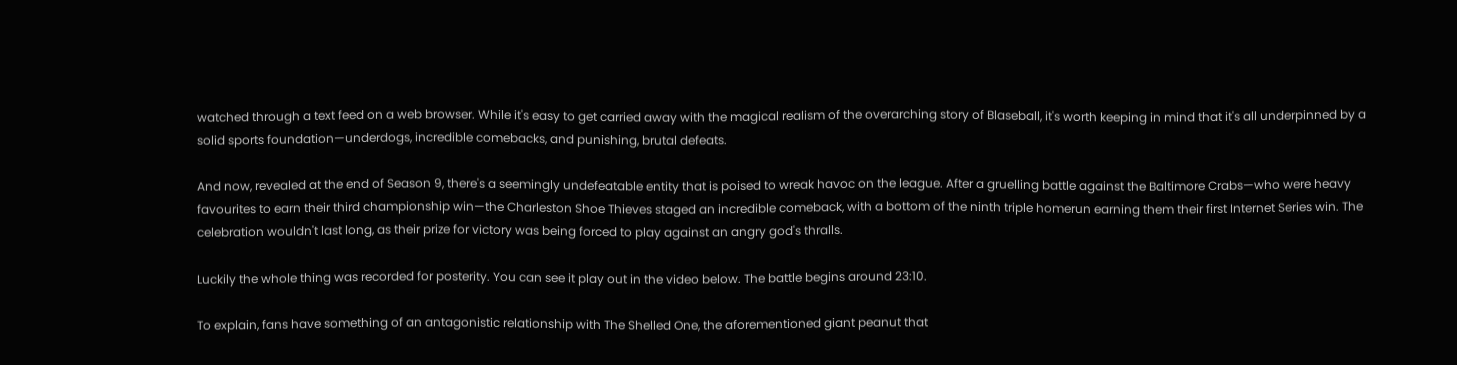watched through a text feed on a web browser. While it's easy to get carried away with the magical realism of the overarching story of Blaseball, it's worth keeping in mind that it's all underpinned by a solid sports foundation—underdogs, incredible comebacks, and punishing, brutal defeats.

And now, revealed at the end of Season 9, there's a seemingly undefeatable entity that is poised to wreak havoc on the league. After a gruelling battle against the Baltimore Crabs—who were heavy favourites to earn their third championship win—the Charleston Shoe Thieves staged an incredible comeback, with a bottom of the ninth triple homerun earning them their first Internet Series win. The celebration wouldn't last long, as their prize for victory was being forced to play against an angry god's thralls.

Luckily the whole thing was recorded for posterity. You can see it play out in the video below. The battle begins around 23:10.

To explain, fans have something of an antagonistic relationship with The Shelled One, the aforementioned giant peanut that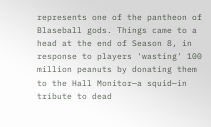represents one of the pantheon of Blaseball gods. Things came to a head at the end of Season 8, in response to players 'wasting' 100 million peanuts by donating them to the Hall Monitor—a squid—in tribute to dead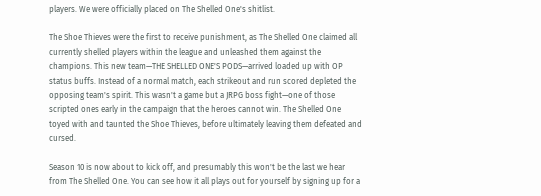players. We were officially placed on The Shelled One's shitlist.

The Shoe Thieves were the first to receive punishment, as The Shelled One claimed all currently shelled players within the league and unleashed them against the champions. This new team—THE SHELLED ONE'S PODS—arrived loaded up with OP status buffs. Instead of a normal match, each strikeout and run scored depleted the opposing team's spirit. This wasn't a game but a JRPG boss fight—one of those scripted ones early in the campaign that the heroes cannot win. The Shelled One toyed with and taunted the Shoe Thieves, before ultimately leaving them defeated and cursed.

Season 10 is now about to kick off, and presumably this won't be the last we hear from The Shelled One. You can see how it all plays out for yourself by signing up for a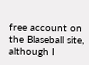free account on the Blaseball site, although I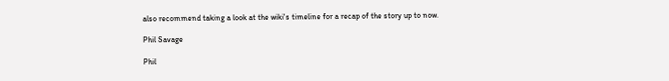also recommend taking a look at the wiki's timeline for a recap of the story up to now.

Phil Savage

Phil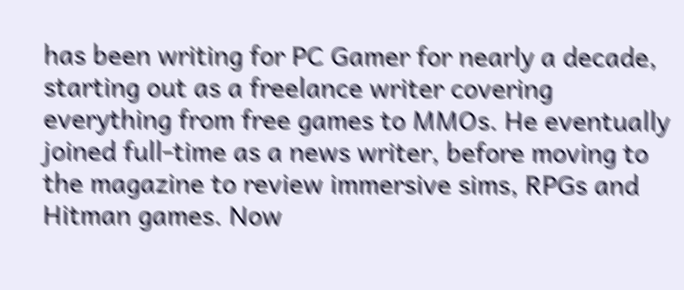has been writing for PC Gamer for nearly a decade, starting out as a freelance writer covering everything from free games to MMOs. He eventually joined full-time as a news writer, before moving to the magazine to review immersive sims, RPGs and Hitman games. Now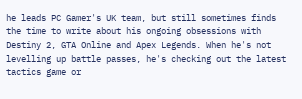he leads PC Gamer's UK team, but still sometimes finds the time to write about his ongoing obsessions with Destiny 2, GTA Online and Apex Legends. When he's not levelling up battle passes, he's checking out the latest tactics game or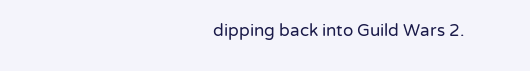dipping back into Guild Wars 2.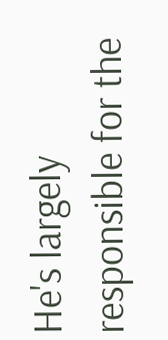He's largely responsible for the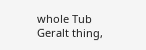whole Tub Geralt thing,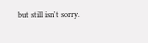but still isn't sorry.